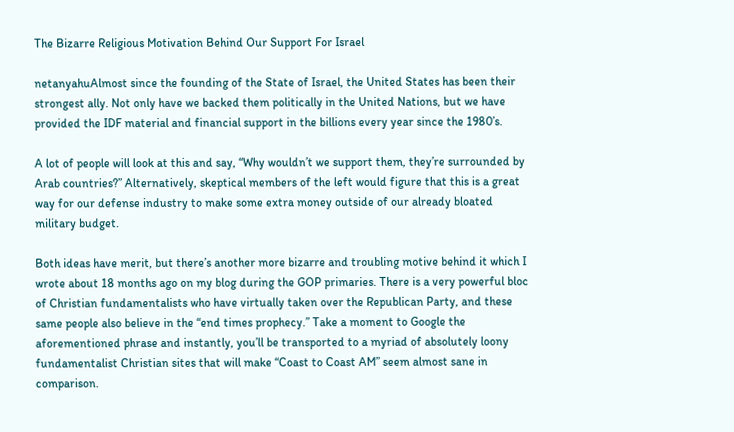The Bizarre Religious Motivation Behind Our Support For Israel

netanyahuAlmost since the founding of the State of Israel, the United States has been their strongest ally. Not only have we backed them politically in the United Nations, but we have provided the IDF material and financial support in the billions every year since the 1980’s.

A lot of people will look at this and say, “Why wouldn’t we support them, they’re surrounded by Arab countries?” Alternatively, skeptical members of the left would figure that this is a great way for our defense industry to make some extra money outside of our already bloated military budget.

Both ideas have merit, but there’s another more bizarre and troubling motive behind it which I wrote about 18 months ago on my blog during the GOP primaries. There is a very powerful bloc of Christian fundamentalists who have virtually taken over the Republican Party, and these same people also believe in the “end times prophecy.” Take a moment to Google the aforementioned phrase and instantly, you’ll be transported to a myriad of absolutely loony fundamentalist Christian sites that will make “Coast to Coast AM” seem almost sane in comparison.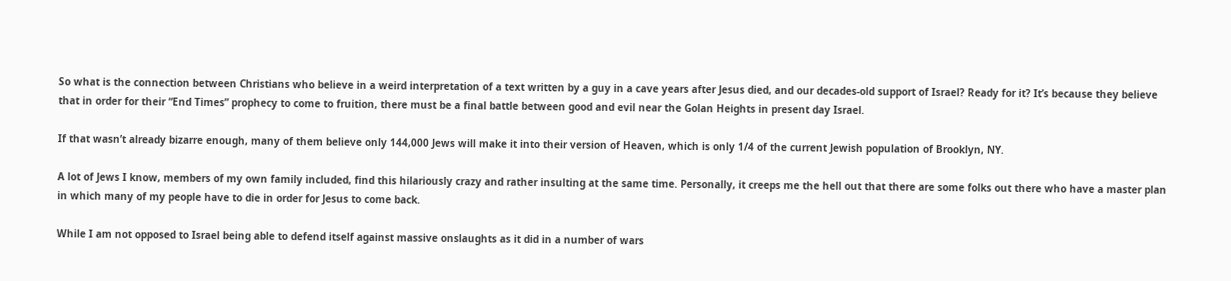So what is the connection between Christians who believe in a weird interpretation of a text written by a guy in a cave years after Jesus died, and our decades-old support of Israel? Ready for it? It’s because they believe that in order for their “End Times” prophecy to come to fruition, there must be a final battle between good and evil near the Golan Heights in present day Israel.

If that wasn’t already bizarre enough, many of them believe only 144,000 Jews will make it into their version of Heaven, which is only 1/4 of the current Jewish population of Brooklyn, NY.

A lot of Jews I know, members of my own family included, find this hilariously crazy and rather insulting at the same time. Personally, it creeps me the hell out that there are some folks out there who have a master plan in which many of my people have to die in order for Jesus to come back.

While I am not opposed to Israel being able to defend itself against massive onslaughts as it did in a number of wars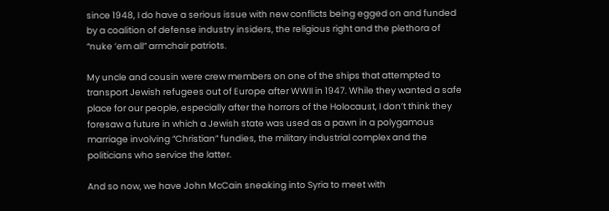since 1948, I do have a serious issue with new conflicts being egged on and funded by a coalition of defense industry insiders, the religious right and the plethora of “nuke ’em all” armchair patriots.

My uncle and cousin were crew members on one of the ships that attempted to transport Jewish refugees out of Europe after WWII in 1947. While they wanted a safe place for our people, especially after the horrors of the Holocaust, I don’t think they foresaw a future in which a Jewish state was used as a pawn in a polygamous marriage involving “Christian” fundies, the military industrial complex and the politicians who service the latter.

And so now, we have John McCain sneaking into Syria to meet with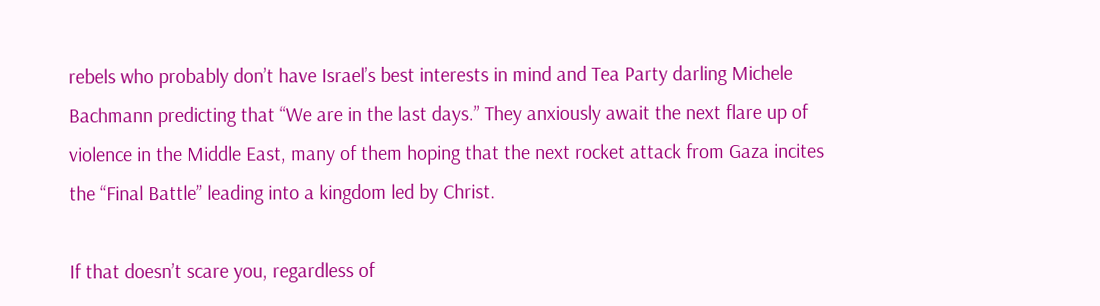rebels who probably don’t have Israel’s best interests in mind and Tea Party darling Michele Bachmann predicting that “We are in the last days.” They anxiously await the next flare up of violence in the Middle East, many of them hoping that the next rocket attack from Gaza incites the “Final Battle” leading into a kingdom led by Christ.

If that doesn’t scare you, regardless of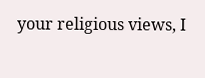your religious views, I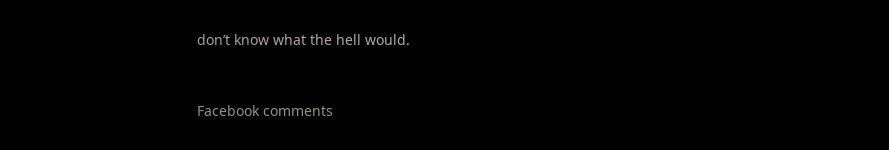don’t know what the hell would.


Facebook comments